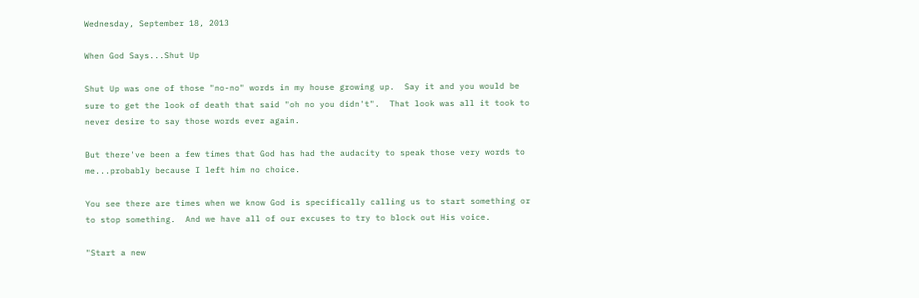Wednesday, September 18, 2013

When God Says...Shut Up

Shut Up was one of those "no-no" words in my house growing up.  Say it and you would be sure to get the look of death that said "oh no you didn't".  That look was all it took to never desire to say those words ever again.

But there've been a few times that God has had the audacity to speak those very words to me...probably because I left him no choice.

You see there are times when we know God is specifically calling us to start something or to stop something.  And we have all of our excuses to try to block out His voice.

"Start a new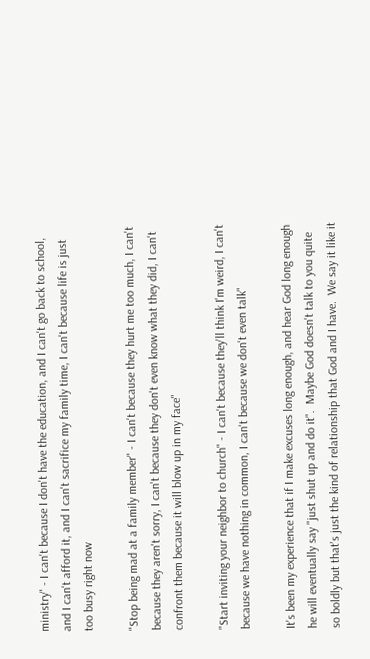ministry" - I can't because I don't have the education, and I can't go back to school, and I can't afford it, and I can't sacrifice my family time, I can't because life is just too busy right now

"Stop being mad at a family member" - I can't because they hurt me too much, I can't because they aren't sorry, I can't because they don't even know what they did, I can't confront them because it will blow up in my face"

"Start inviting your neighbor to church" - I can't because they'll think I'm weird, I can't because we have nothing in common, I can't because we don't even talk"

It's been my experience that if I make excuses long enough, and hear God long enough he will eventually say "just shut up and do it".  Maybe God doesn't talk to you quite so boldly but that's just the kind of relationship that God and I have.  We say it like it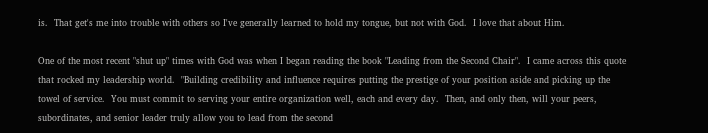is.  That get's me into trouble with others so I've generally learned to hold my tongue, but not with God.  I love that about Him.

One of the most recent "shut up" times with God was when I began reading the book "Leading from the Second Chair".  I came across this quote that rocked my leadership world.  "Building credibility and influence requires putting the prestige of your position aside and picking up the towel of service.  You must commit to serving your entire organization well, each and every day.  Then, and only then, will your peers, subordinates, and senior leader truly allow you to lead from the second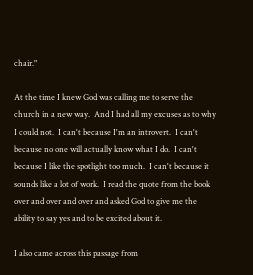chair."

At the time I knew God was calling me to serve the church in a new way.  And I had all my excuses as to why I could not.  I can't because I'm an introvert.  I can't because no one will actually know what I do.  I can't because I like the spotlight too much.  I can't because it sounds like a lot of work.  I read the quote from the book over and over and over and asked God to give me the ability to say yes and to be excited about it.

I also came across this passage from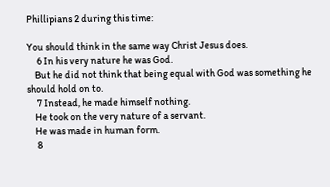Phillipians 2 during this time:

You should think in the same way Christ Jesus does.
     6 In his very nature he was God.
    But he did not think that being equal with God was something he should hold on to.
     7 Instead, he made himself nothing.
    He took on the very nature of a servant.
    He was made in human form.
     8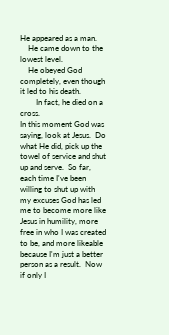He appeared as a man.
    He came down to the lowest level.
    He obeyed God completely, even though it led to his death.
        In fact, he died on a cross.
In this moment God was saying, look at Jesus.  Do what He did, pick up the towel of service and shut up and serve.  So far, each time I've been willing to shut up with my excuses God has led me to become more like Jesus in humility, more free in who I was created to be, and more likeable because I'm just a better person as a result.  Now if only I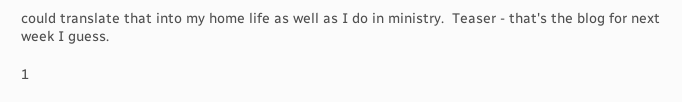could translate that into my home life as well as I do in ministry.  Teaser - that's the blog for next week I guess.

1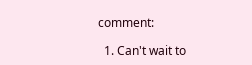comment:

  1. Can't wait to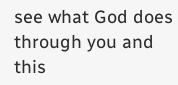see what God does through you and this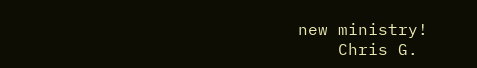new ministry!
    Chris G.